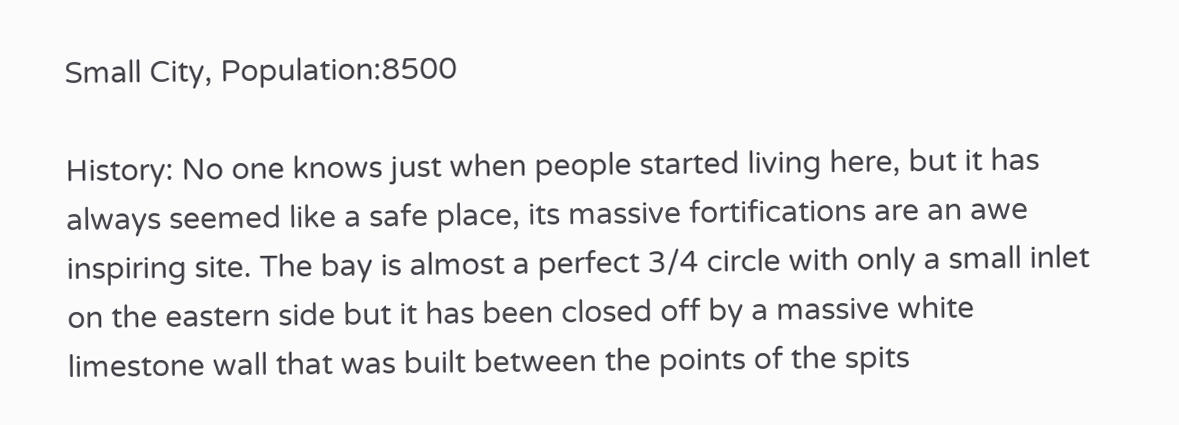Small City, Population:8500

History: No one knows just when people started living here, but it has always seemed like a safe place, its massive fortifications are an awe inspiring site. The bay is almost a perfect 3/4 circle with only a small inlet on the eastern side but it has been closed off by a massive white limestone wall that was built between the points of the spits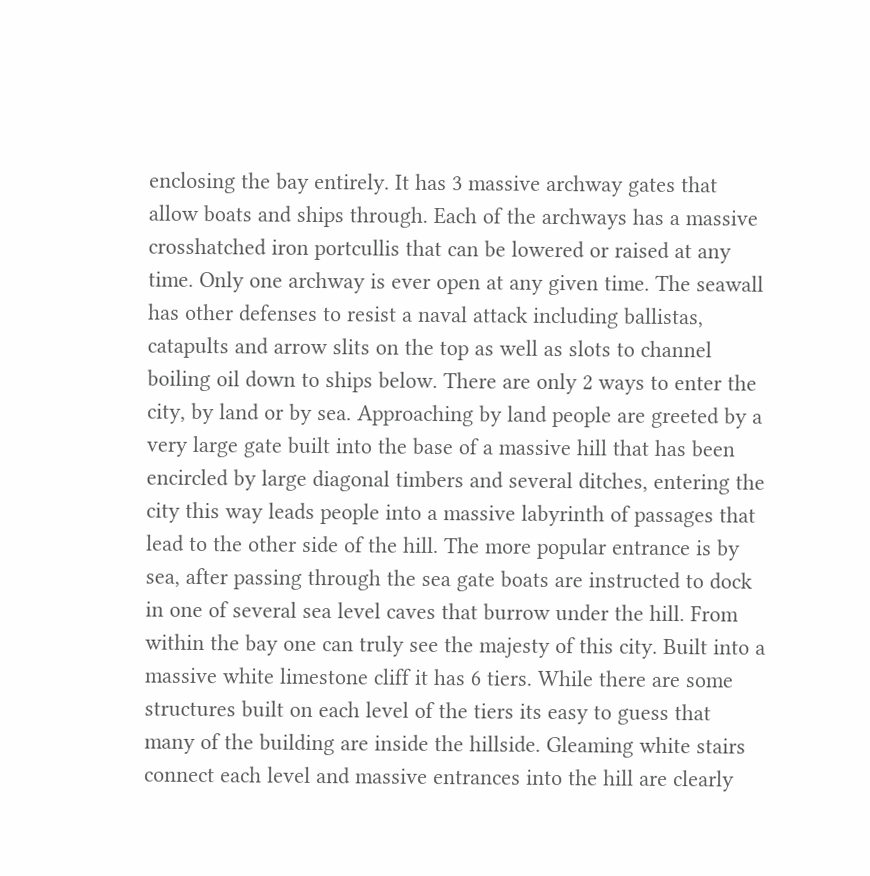enclosing the bay entirely. It has 3 massive archway gates that allow boats and ships through. Each of the archways has a massive crosshatched iron portcullis that can be lowered or raised at any time. Only one archway is ever open at any given time. The seawall has other defenses to resist a naval attack including ballistas, catapults and arrow slits on the top as well as slots to channel boiling oil down to ships below. There are only 2 ways to enter the city, by land or by sea. Approaching by land people are greeted by a very large gate built into the base of a massive hill that has been encircled by large diagonal timbers and several ditches, entering the city this way leads people into a massive labyrinth of passages that lead to the other side of the hill. The more popular entrance is by sea, after passing through the sea gate boats are instructed to dock in one of several sea level caves that burrow under the hill. From within the bay one can truly see the majesty of this city. Built into a massive white limestone cliff it has 6 tiers. While there are some structures built on each level of the tiers its easy to guess that many of the building are inside the hillside. Gleaming white stairs connect each level and massive entrances into the hill are clearly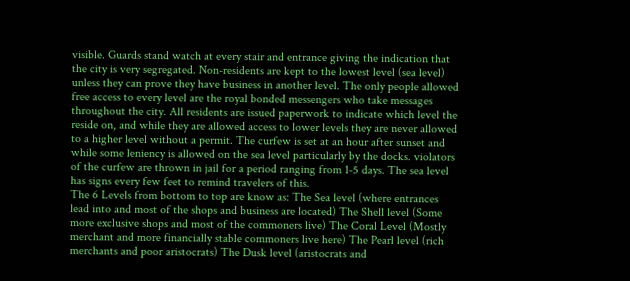visible. Guards stand watch at every stair and entrance giving the indication that the city is very segregated. Non-residents are kept to the lowest level (sea level) unless they can prove they have business in another level. The only people allowed free access to every level are the royal bonded messengers who take messages throughout the city. All residents are issued paperwork to indicate which level the reside on, and while they are allowed access to lower levels they are never allowed to a higher level without a permit. The curfew is set at an hour after sunset and while some leniency is allowed on the sea level particularly by the docks. violators of the curfew are thrown in jail for a period ranging from 1-5 days. The sea level has signs every few feet to remind travelers of this.
The 6 Levels from bottom to top are know as: The Sea level (where entrances lead into and most of the shops and business are located) The Shell level (Some more exclusive shops and most of the commoners live) The Coral Level (Mostly merchant and more financially stable commoners live here) The Pearl level (rich merchants and poor aristocrats) The Dusk level (aristocrats and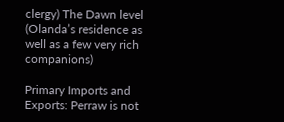clergy) The Dawn level (Olanda’s residence as well as a few very rich companions)

Primary Imports and Exports: Perraw is not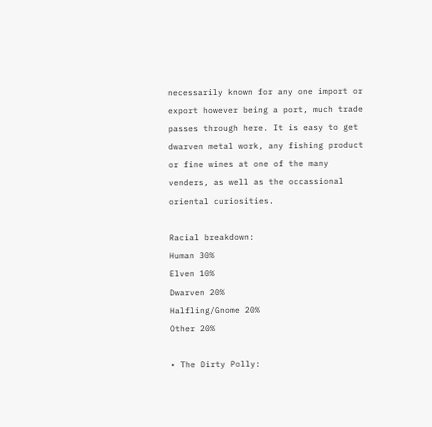necessarily known for any one import or export however being a port, much trade passes through here. It is easy to get dwarven metal work, any fishing product or fine wines at one of the many venders, as well as the occassional oriental curiosities.

Racial breakdown:
Human 30%
Elven 10%
Dwarven 20%
Halfling/Gnome 20%
Other 20%

• The Dirty Polly: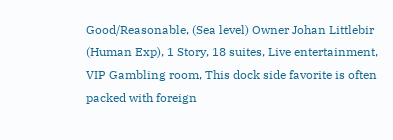Good/Reasonable, (Sea level) Owner Johan Littlebir (Human Exp), 1 Story, 18 suites, Live entertainment, VIP Gambling room, This dock side favorite is often packed with foreign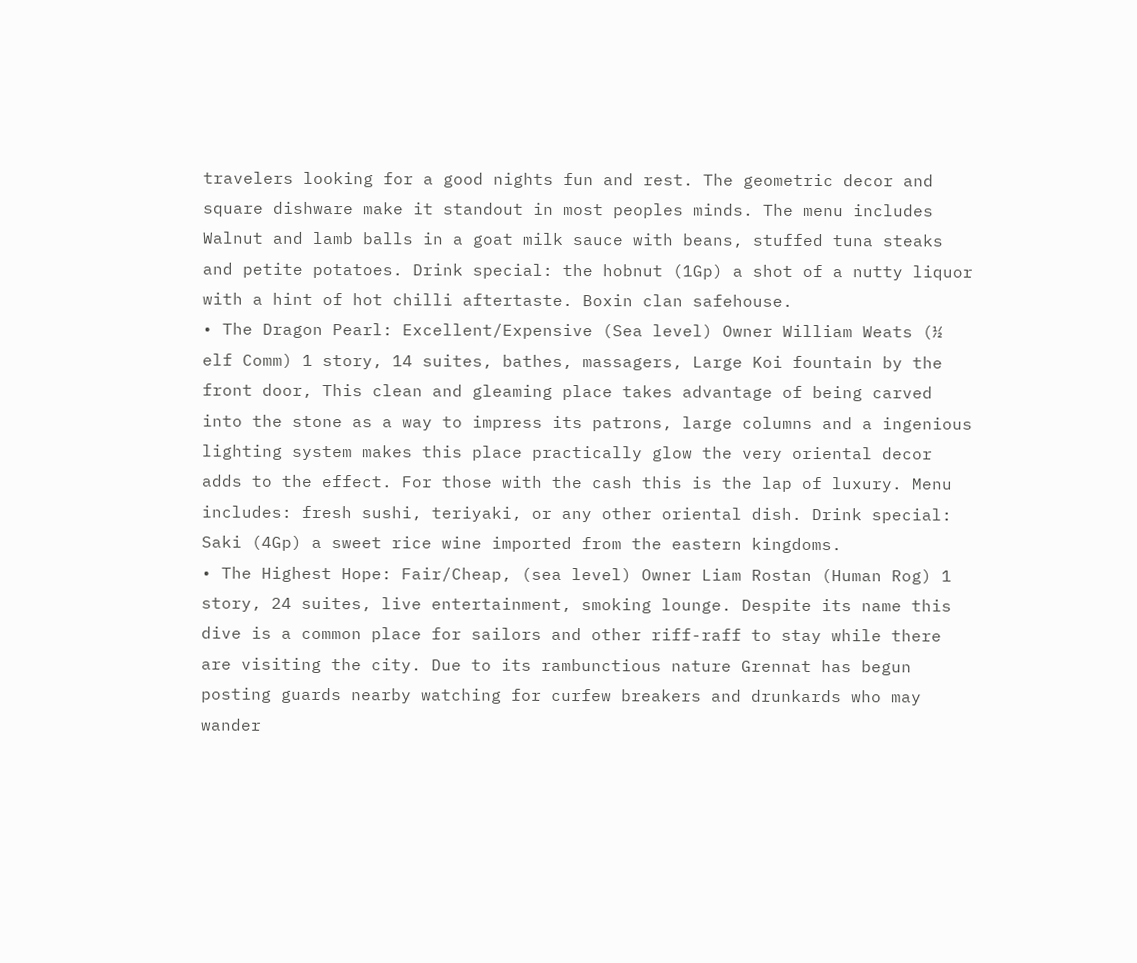travelers looking for a good nights fun and rest. The geometric decor and square dishware make it standout in most peoples minds. The menu includes Walnut and lamb balls in a goat milk sauce with beans, stuffed tuna steaks and petite potatoes. Drink special: the hobnut (1Gp) a shot of a nutty liquor with a hint of hot chilli aftertaste. Boxin clan safehouse.
• The Dragon Pearl: Excellent/Expensive (Sea level) Owner William Weats (½ elf Comm) 1 story, 14 suites, bathes, massagers, Large Koi fountain by the front door, This clean and gleaming place takes advantage of being carved into the stone as a way to impress its patrons, large columns and a ingenious lighting system makes this place practically glow the very oriental decor adds to the effect. For those with the cash this is the lap of luxury. Menu includes: fresh sushi, teriyaki, or any other oriental dish. Drink special: Saki (4Gp) a sweet rice wine imported from the eastern kingdoms.
• The Highest Hope: Fair/Cheap, (sea level) Owner Liam Rostan (Human Rog) 1 story, 24 suites, live entertainment, smoking lounge. Despite its name this dive is a common place for sailors and other riff-raff to stay while there are visiting the city. Due to its rambunctious nature Grennat has begun posting guards nearby watching for curfew breakers and drunkards who may wander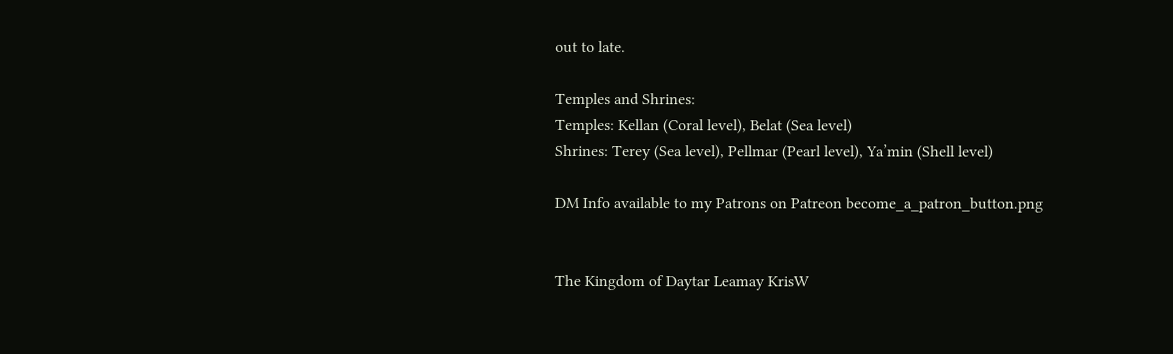out to late.

Temples and Shrines:
Temples: Kellan (Coral level), Belat (Sea level)
Shrines: Terey (Sea level), Pellmar (Pearl level), Ya’min (Shell level)

DM Info available to my Patrons on Patreon become_a_patron_button.png


The Kingdom of Daytar Leamay KrisW